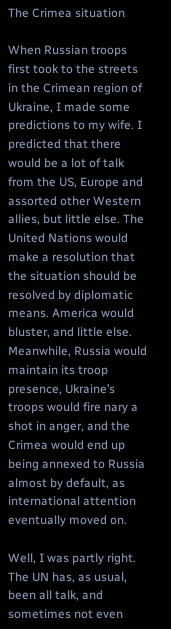The Crimea situation

When Russian troops first took to the streets in the Crimean region of Ukraine, I made some predictions to my wife. I predicted that there would be a lot of talk from the US, Europe and assorted other Western allies, but little else. The United Nations would make a resolution that the situation should be resolved by diplomatic means. America would bluster, and little else. Meanwhile, Russia would maintain its troop presence, Ukraine’s troops would fire nary a shot in anger, and the Crimea would end up being annexed to Russia almost by default, as international attention eventually moved on.

Well, I was partly right. The UN has, as usual, been all talk, and sometimes not even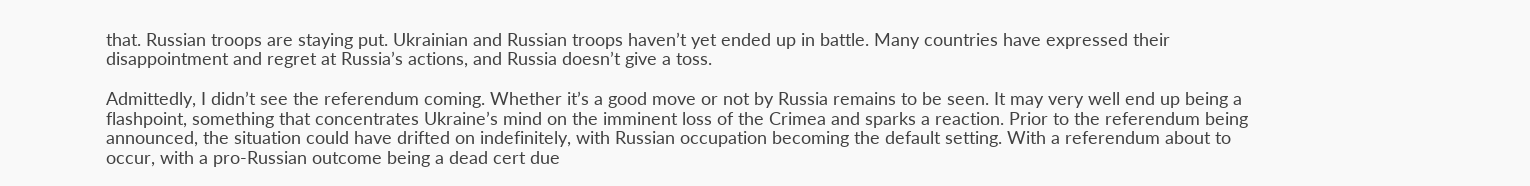that. Russian troops are staying put. Ukrainian and Russian troops haven’t yet ended up in battle. Many countries have expressed their disappointment and regret at Russia’s actions, and Russia doesn’t give a toss.

Admittedly, I didn’t see the referendum coming. Whether it’s a good move or not by Russia remains to be seen. It may very well end up being a flashpoint, something that concentrates Ukraine’s mind on the imminent loss of the Crimea and sparks a reaction. Prior to the referendum being announced, the situation could have drifted on indefinitely, with Russian occupation becoming the default setting. With a referendum about to occur, with a pro-Russian outcome being a dead cert due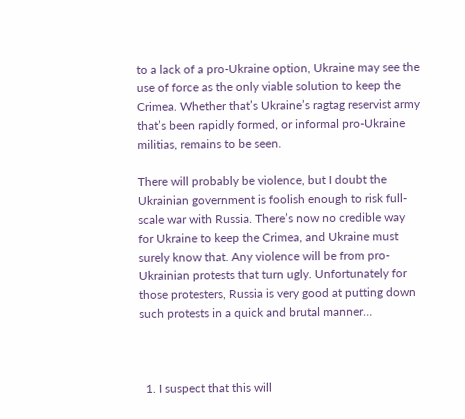to a lack of a pro-Ukraine option, Ukraine may see the use of force as the only viable solution to keep the Crimea. Whether that’s Ukraine’s ragtag reservist army that’s been rapidly formed, or informal pro-Ukraine militias, remains to be seen.

There will probably be violence, but I doubt the Ukrainian government is foolish enough to risk full-scale war with Russia. There’s now no credible way for Ukraine to keep the Crimea, and Ukraine must surely know that. Any violence will be from pro-Ukrainian protests that turn ugly. Unfortunately for those protesters, Russia is very good at putting down such protests in a quick and brutal manner…



  1. I suspect that this will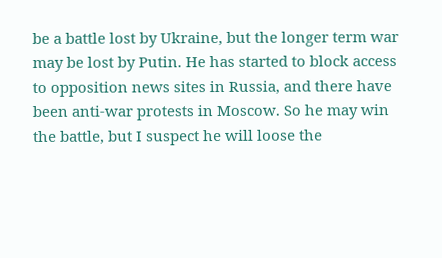be a battle lost by Ukraine, but the longer term war may be lost by Putin. He has started to block access to opposition news sites in Russia, and there have been anti-war protests in Moscow. So he may win the battle, but I suspect he will loose the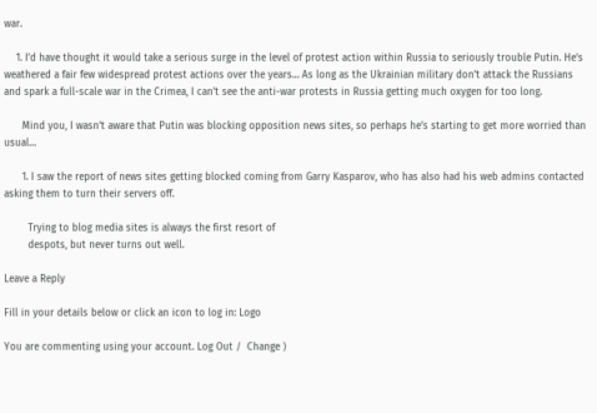war.

    1. I’d have thought it would take a serious surge in the level of protest action within Russia to seriously trouble Putin. He’s weathered a fair few widespread protest actions over the years… As long as the Ukrainian military don’t attack the Russians and spark a full-scale war in the Crimea, I can’t see the anti-war protests in Russia getting much oxygen for too long.

      Mind you, I wasn’t aware that Putin was blocking opposition news sites, so perhaps he’s starting to get more worried than usual…

      1. I saw the report of news sites getting blocked coming from Garry Kasparov, who has also had his web admins contacted asking them to turn their servers off.

        Trying to blog media sites is always the first resort of
        despots, but never turns out well.

Leave a Reply

Fill in your details below or click an icon to log in: Logo

You are commenting using your account. Log Out /  Change )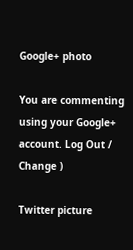Google+ photo

You are commenting using your Google+ account. Log Out /  Change )

Twitter picture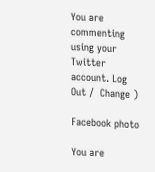You are commenting using your Twitter account. Log Out /  Change )

Facebook photo

You are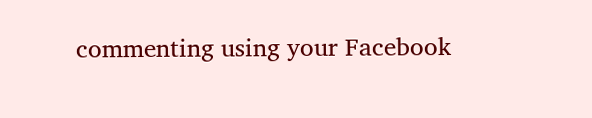commenting using your Facebook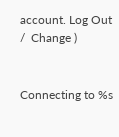account. Log Out /  Change )


Connecting to %s